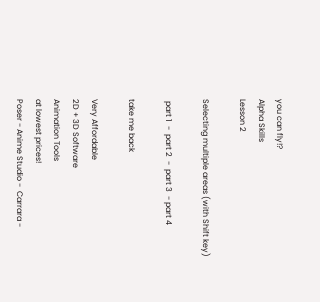you can fly!?
Alpha Skills
Lesson 2

Selecting multiple areas (with Shift key)

 part 1  -  part 2  -  part 3  - part 4

take me back

Very Affordable
2D + 3D Software
Animation Tools
at lowest prices!
Poser - Anime Studio -  Carrara -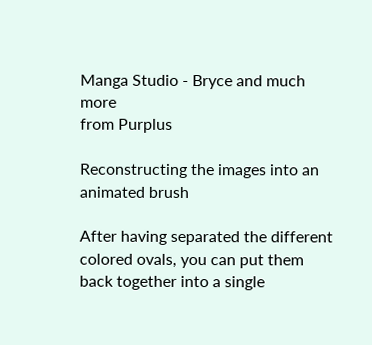Manga Studio - Bryce and much more
from Purplus

Reconstructing the images into an animated brush

After having separated the different colored ovals, you can put them back together into a single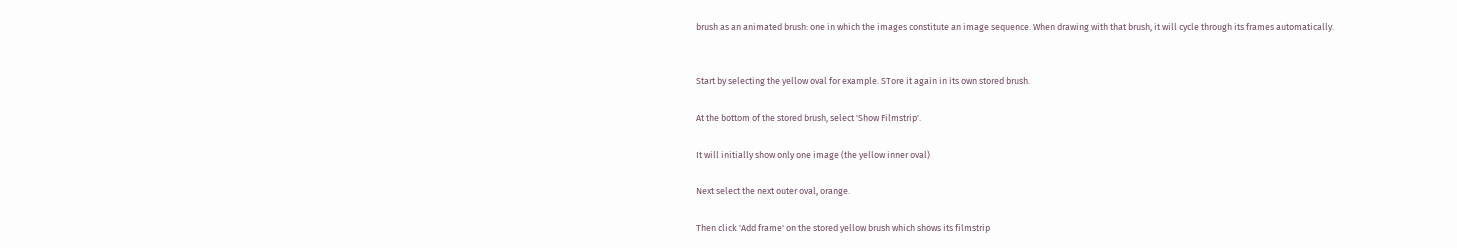brush as an animated brush: one in which the images constitute an image sequence. When drawing with that brush, it will cycle through its frames automatically.


Start by selecting the yellow oval for example. STore it again in its own stored brush.

At the bottom of the stored brush, select 'Show Filmstrip'.

It will initially show only one image (the yellow inner oval)

Next select the next outer oval, orange.

Then click 'Add frame' on the stored yellow brush which shows its filmstrip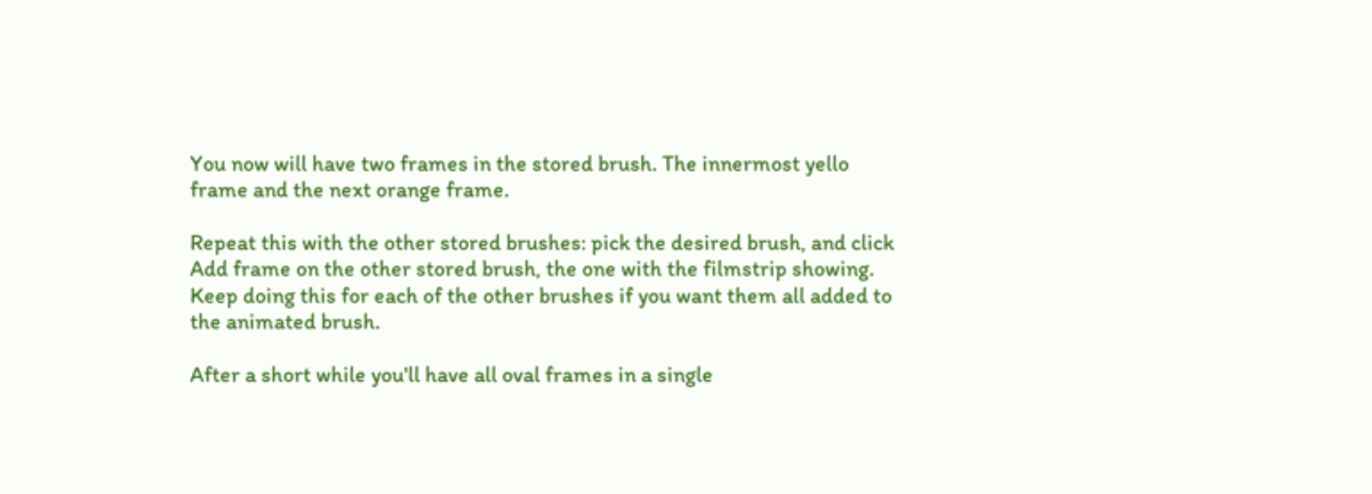You now will have two frames in the stored brush. The innermost yello frame and the next orange frame.

Repeat this with the other stored brushes: pick the desired brush, and click Add frame on the other stored brush, the one with the filmstrip showing. Keep doing this for each of the other brushes if you want them all added to the animated brush.

After a short while you'll have all oval frames in a single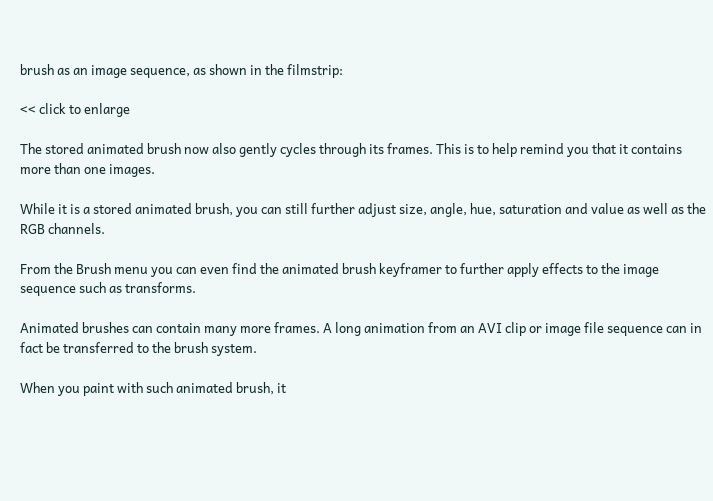brush as an image sequence, as shown in the filmstrip:

<< click to enlarge

The stored animated brush now also gently cycles through its frames. This is to help remind you that it contains more than one images.

While it is a stored animated brush, you can still further adjust size, angle, hue, saturation and value as well as the RGB channels.

From the Brush menu you can even find the animated brush keyframer to further apply effects to the image sequence such as transforms.

Animated brushes can contain many more frames. A long animation from an AVI clip or image file sequence can in fact be transferred to the brush system.

When you paint with such animated brush, it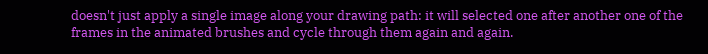doesn't just apply a single image along your drawing path: it will selected one after another one of the frames in the animated brushes and cycle through them again and again.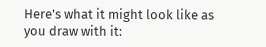Here's what it might look like as you draw with it: